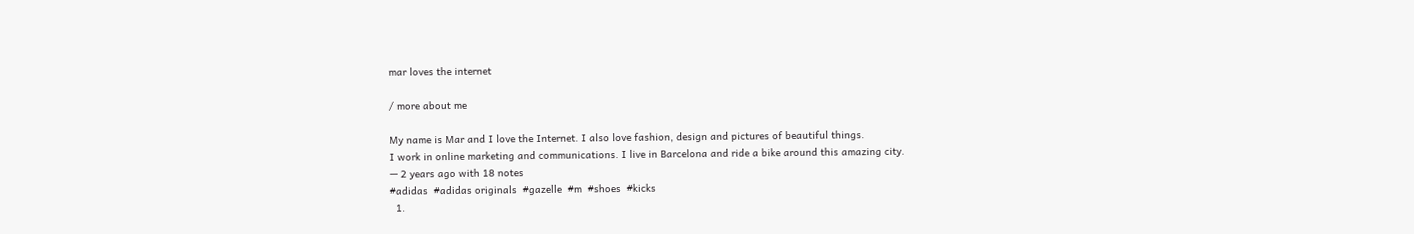mar loves the internet

/ more about me

My name is Mar and I love the Internet. I also love fashion, design and pictures of beautiful things.
I work in online marketing and communications. I live in Barcelona and ride a bike around this amazing city.
— 2 years ago with 18 notes
#adidas  #adidas originals  #gazelle  #m  #shoes  #kicks
  1.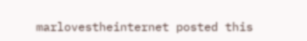marlovestheinternet posted this